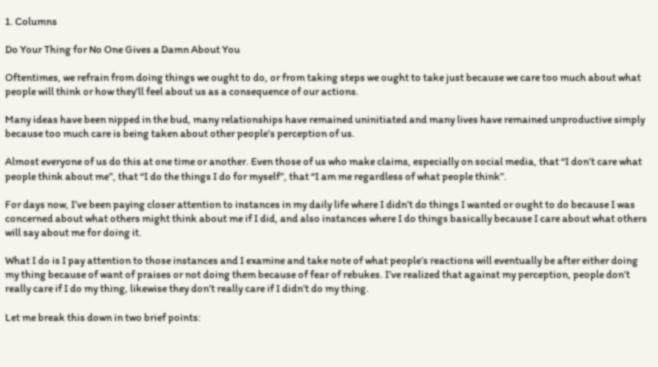1. Columns

Do Your Thing for No One Gives a Damn About You

Oftentimes, we refrain from doing things we ought to do, or from taking steps we ought to take just because we care too much about what people will think or how they’ll feel about us as a consequence of our actions.

Many ideas have been nipped in the bud, many relationships have remained uninitiated and many lives have remained unproductive simply because too much care is being taken about other people’s perception of us.

Almost everyone of us do this at one time or another. Even those of us who make claims, especially on social media, that “I don’t care what people think about me”, that “I do the things I do for myself”, that “I am me regardless of what people think”.

For days now, I’ve been paying closer attention to instances in my daily life where I didn’t do things I wanted or ought to do because I was concerned about what others might think about me if I did, and also instances where I do things basically because I care about what others will say about me for doing it.

What I do is I pay attention to those instances and I examine and take note of what people’s reactions will eventually be after either doing my thing because of want of praises or not doing them because of fear of rebukes. I’ve realized that against my perception, people don’t really care if I do my thing, likewise they don’t really care if I didn’t do my thing.

Let me break this down in two brief points: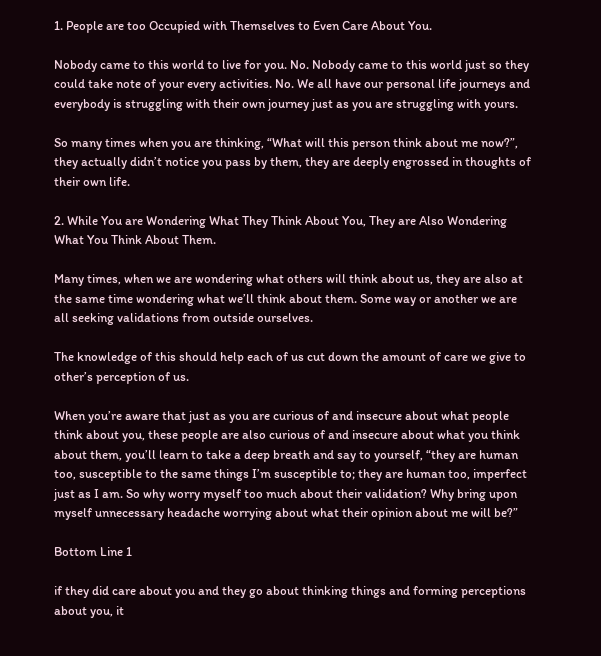1. People are too Occupied with Themselves to Even Care About You.

Nobody came to this world to live for you. No. Nobody came to this world just so they could take note of your every activities. No. We all have our personal life journeys and everybody is struggling with their own journey just as you are struggling with yours.

So many times when you are thinking, “What will this person think about me now?”, they actually didn’t notice you pass by them, they are deeply engrossed in thoughts of their own life.

2. While You are Wondering What They Think About You, They are Also Wondering What You Think About Them.

Many times, when we are wondering what others will think about us, they are also at the same time wondering what we’ll think about them. Some way or another we are all seeking validations from outside ourselves.

The knowledge of this should help each of us cut down the amount of care we give to other’s perception of us.

When you’re aware that just as you are curious of and insecure about what people think about you, these people are also curious of and insecure about what you think about them, you’ll learn to take a deep breath and say to yourself, “they are human too, susceptible to the same things I’m susceptible to; they are human too, imperfect just as I am. So why worry myself too much about their validation? Why bring upon myself unnecessary headache worrying about what their opinion about me will be?”

Bottom Line 1

if they did care about you and they go about thinking things and forming perceptions about you, it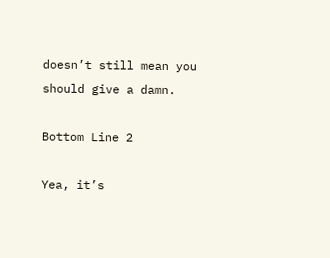doesn’t still mean you should give a damn.

Bottom Line 2

Yea, it’s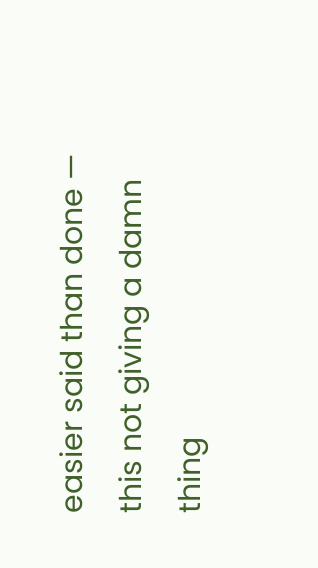easier said than done — this not giving a damn thing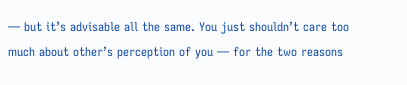— but it’s advisable all the same. You just shouldn’t care too much about other’s perception of you — for the two reasons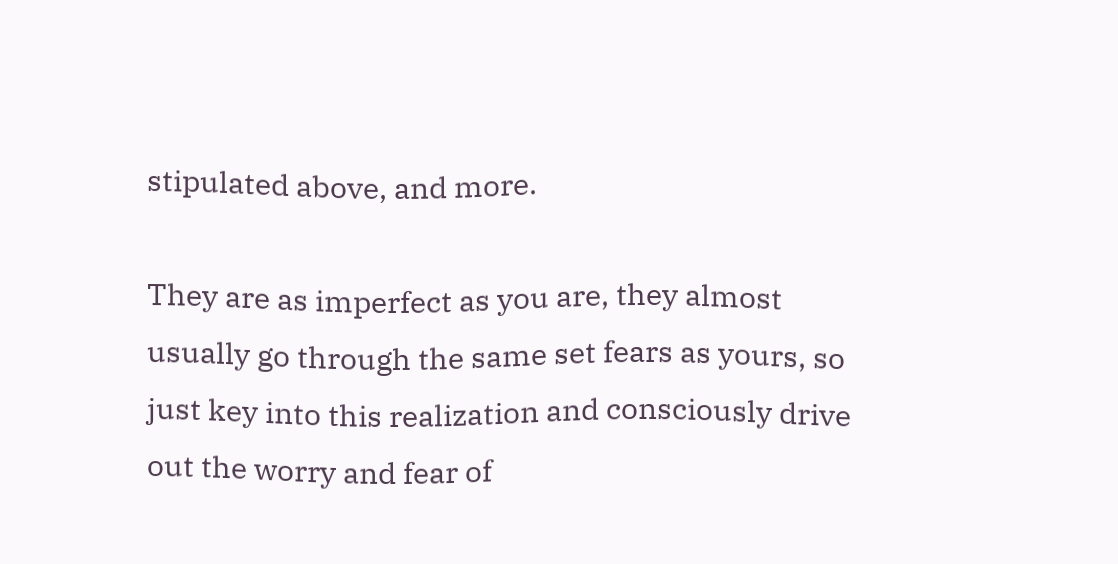stipulated above, and more.

They are as imperfect as you are, they almost usually go through the same set fears as yours, so just key into this realization and consciously drive out the worry and fear of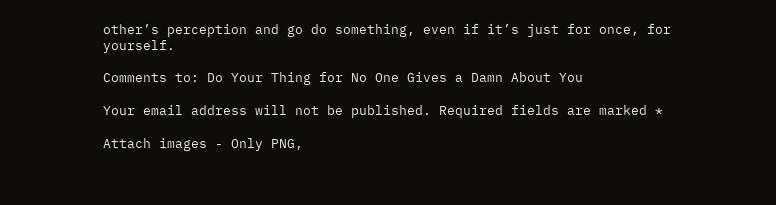other’s perception and go do something, even if it’s just for once, for yourself.

Comments to: Do Your Thing for No One Gives a Damn About You

Your email address will not be published. Required fields are marked *

Attach images - Only PNG,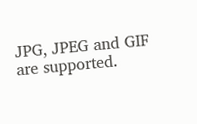JPG, JPEG and GIF are supported.